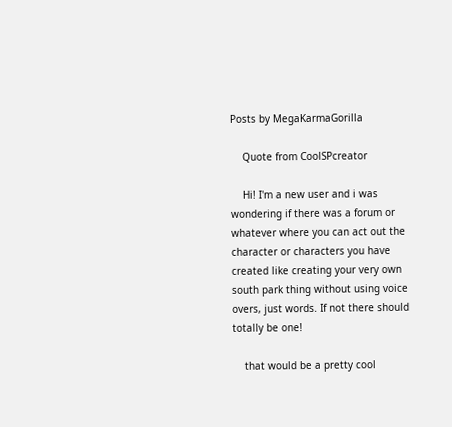Posts by MegaKarmaGorilla

    Quote from CoolSPcreator

    Hi! I'm a new user and i was wondering if there was a forum or whatever where you can act out the character or characters you have created like creating your very own south park thing without using voice overs, just words. If not there should totally be one!

    that would be a pretty cool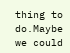thing to do.Maybe we could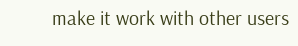make it work with other users